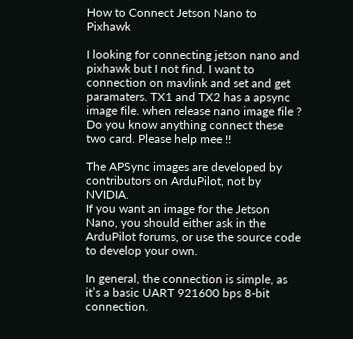How to Connect Jetson Nano to Pixhawk

I looking for connecting jetson nano and pixhawk but I not find. I want to
connection on mavlink and set and get paramaters. TX1 and TX2 has a apsync image file. when release nano image file ? Do you know anything connect these two card. Please help mee !!

The APSync images are developed by contributors on ArduPilot, not by NVIDIA.
If you want an image for the Jetson Nano, you should either ask in the ArduPilot forums, or use the source code to develop your own.

In general, the connection is simple, as it’s a basic UART 921600 bps 8-bit connection.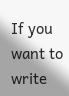If you want to write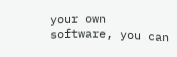your own software, you can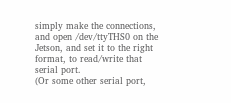simply make the connections, and open /dev/ttyTHS0 on the Jetson, and set it to the right format, to read/write that serial port.
(Or some other serial port,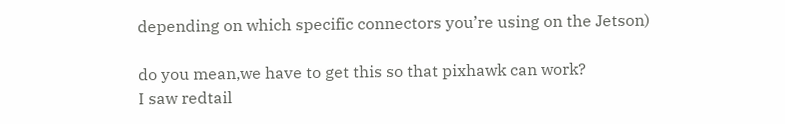depending on which specific connectors you’re using on the Jetson)

do you mean,we have to get this so that pixhawk can work?
I saw redtail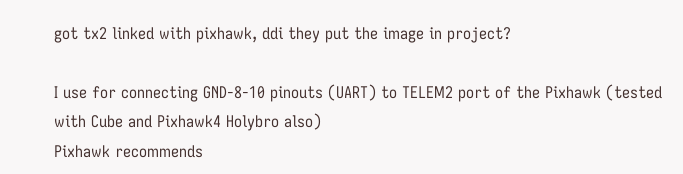got tx2 linked with pixhawk, ddi they put the image in project?

I use for connecting GND-8-10 pinouts (UART) to TELEM2 port of the Pixhawk (tested with Cube and Pixhawk4 Holybro also)
Pixhawk recommends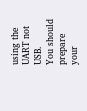using the UART not USB.
You should prepare your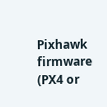Pixhawk firmware (PX4 or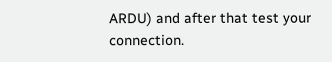ARDU) and after that test your connection.